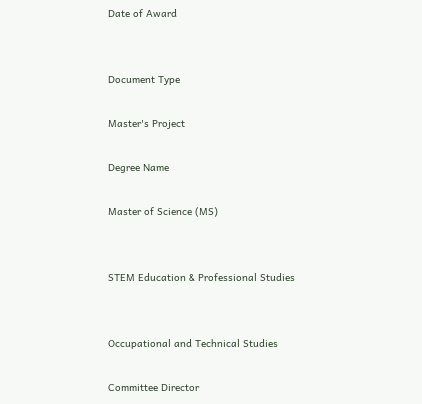Date of Award


Document Type

Master's Project

Degree Name

Master of Science (MS)


STEM Education & Professional Studies


Occupational and Technical Studies

Committee Director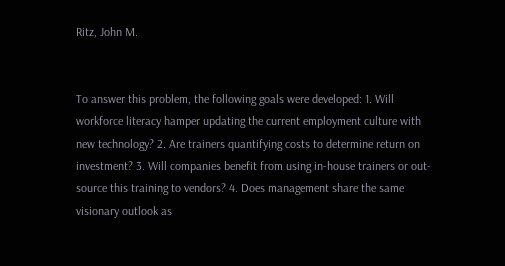Ritz, John M.


To answer this problem, the following goals were developed: 1. Will workforce literacy hamper updating the current employment culture with new technology? 2. Are trainers quantifying costs to determine return on investment? 3. Will companies benefit from using in-house trainers or out-source this training to vendors? 4. Does management share the same visionary outlook as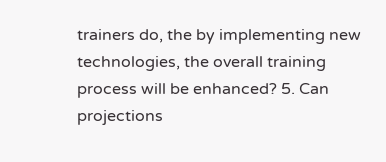trainers do, the by implementing new technologies, the overall training process will be enhanced? 5. Can projections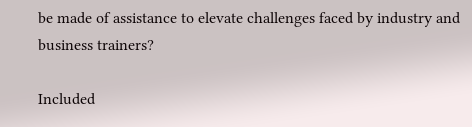be made of assistance to elevate challenges faced by industry and business trainers?

Included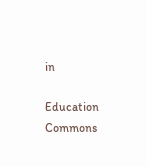in

Education Commons